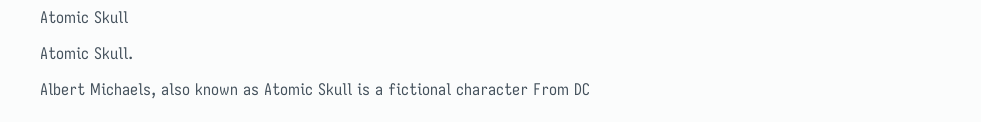Atomic Skull

Atomic Skull.

Albert Michaels, also known as Atomic Skull is a fictional character From DC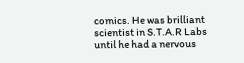comics. He was brilliant scientist in S.T.A.R Labs until he had a nervous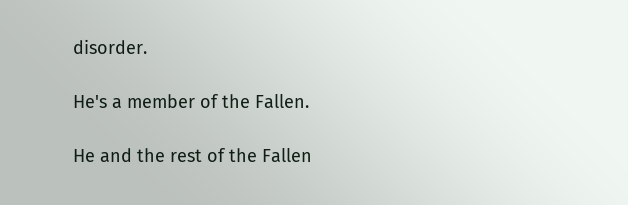disorder.

He's a member of the Fallen.

He and the rest of the Fallen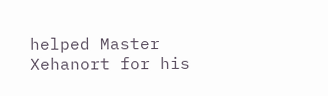helped Master Xehanort for his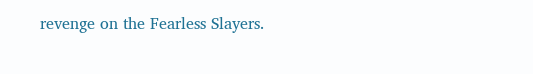revenge on the Fearless Slayers.